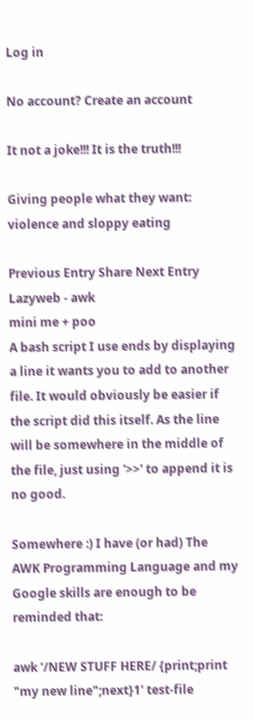Log in

No account? Create an account

It not a joke!!! It is the truth!!!

Giving people what they want: violence and sloppy eating

Previous Entry Share Next Entry
Lazyweb - awk
mini me + poo
A bash script I use ends by displaying a line it wants you to add to another file. It would obviously be easier if the script did this itself. As the line will be somewhere in the middle of the file, just using '>>' to append it is no good.

Somewhere :) I have (or had) The AWK Programming Language and my Google skills are enough to be reminded that:

awk '/NEW STUFF HERE/ {print;print "my new line";next}1' test-file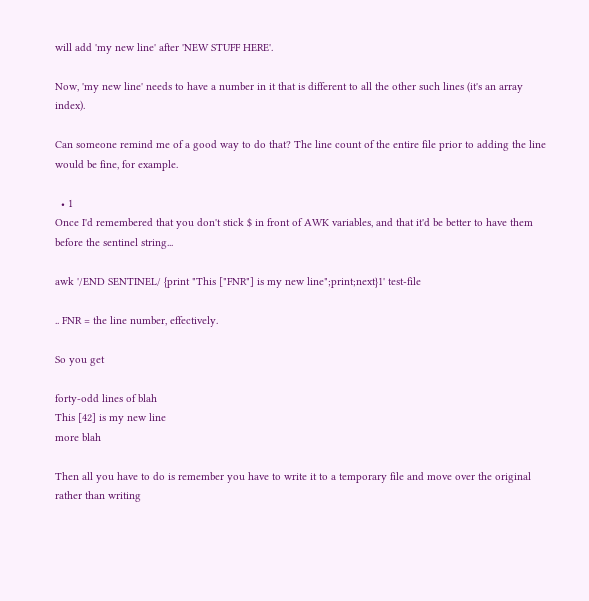will add 'my new line' after 'NEW STUFF HERE'.

Now, 'my new line' needs to have a number in it that is different to all the other such lines (it's an array index).

Can someone remind me of a good way to do that? The line count of the entire file prior to adding the line would be fine, for example.

  • 1
Once I'd remembered that you don't stick $ in front of AWK variables, and that it'd be better to have them before the sentinel string...

awk '/END SENTINEL/ {print "This ["FNR"] is my new line";print;next}1' test-file

.. FNR = the line number, effectively.

So you get

forty-odd lines of blah
This [42] is my new line
more blah

Then all you have to do is remember you have to write it to a temporary file and move over the original rather than writing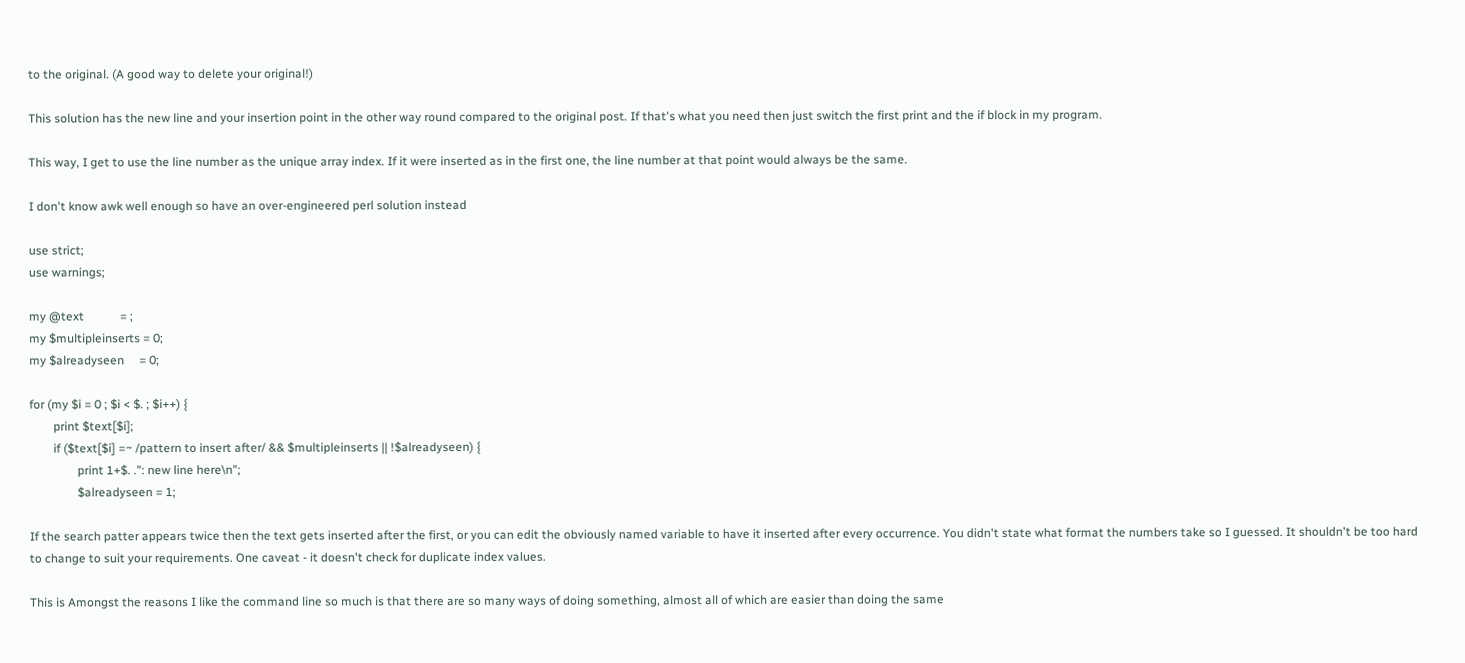to the original. (A good way to delete your original!)

This solution has the new line and your insertion point in the other way round compared to the original post. If that's what you need then just switch the first print and the if block in my program.

This way, I get to use the line number as the unique array index. If it were inserted as in the first one, the line number at that point would always be the same.

I don't know awk well enough so have an over-engineered perl solution instead

use strict;
use warnings;

my @text            = ;
my $multipleinserts = 0;
my $alreadyseen     = 0;

for (my $i = 0 ; $i < $. ; $i++) {
        print $text[$i];
        if ($text[$i] =~ /pattern to insert after/ && $multipleinserts || !$alreadyseen) {
                print 1+$. .": new line here\n";
                $alreadyseen = 1;

If the search patter appears twice then the text gets inserted after the first, or you can edit the obviously named variable to have it inserted after every occurrence. You didn't state what format the numbers take so I guessed. It shouldn't be too hard to change to suit your requirements. One caveat - it doesn't check for duplicate index values.

This is Amongst the reasons I like the command line so much is that there are so many ways of doing something, almost all of which are easier than doing the same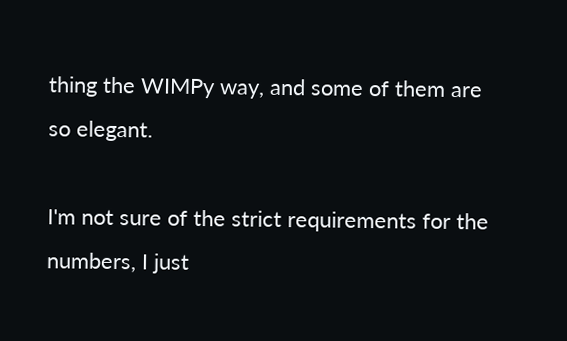thing the WIMPy way, and some of them are so elegant.

I'm not sure of the strict requirements for the numbers, I just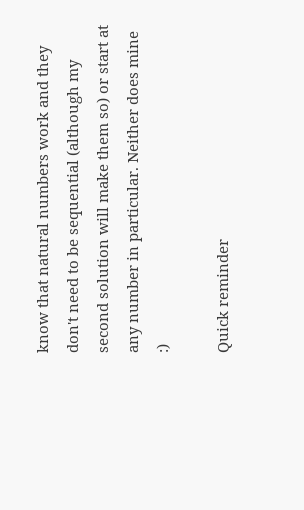know that natural numbers work and they don't need to be sequential (although my second solution will make them so) or start at any number in particular. Neither does mine :)

Quick reminder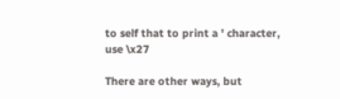to self that to print a ' character, use \x27

There are other ways, but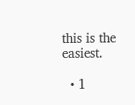this is the easiest.

  • 1